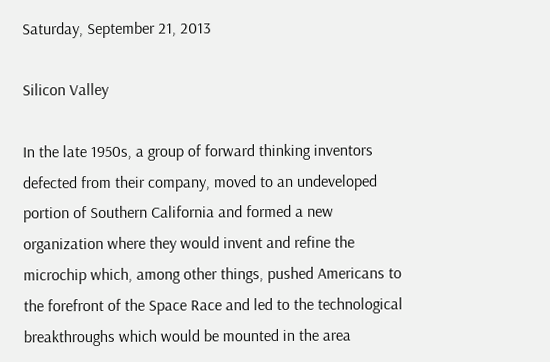Saturday, September 21, 2013

Silicon Valley

In the late 1950s, a group of forward thinking inventors defected from their company, moved to an undeveloped portion of Southern California and formed a new organization where they would invent and refine the microchip which, among other things, pushed Americans to the forefront of the Space Race and led to the technological breakthroughs which would be mounted in the area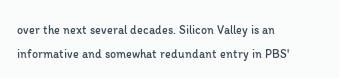over the next several decades. Silicon Valley is an informative and somewhat redundant entry in PBS'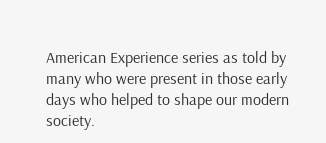American Experience series as told by many who were present in those early days who helped to shape our modern society.